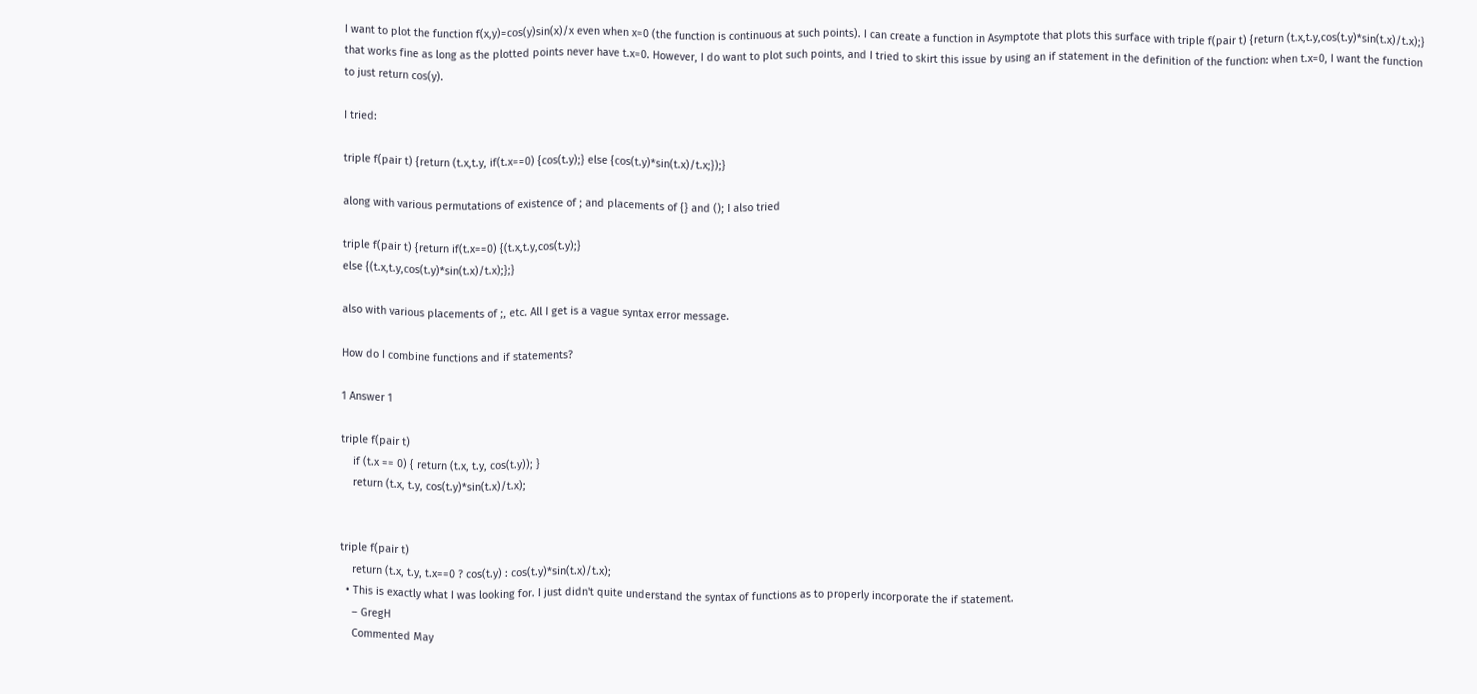I want to plot the function f(x,y)=cos(y)sin(x)/x even when x=0 (the function is continuous at such points). I can create a function in Asymptote that plots this surface with triple f(pair t) {return (t.x,t.y,cos(t.y)*sin(t.x)/t.x);} that works fine as long as the plotted points never have t.x=0. However, I do want to plot such points, and I tried to skirt this issue by using an if statement in the definition of the function: when t.x=0, I want the function to just return cos(y).

I tried:

triple f(pair t) {return (t.x,t.y, if(t.x==0) {cos(t.y);} else {cos(t.y)*sin(t.x)/t.x;});}

along with various permutations of existence of ; and placements of {} and (); I also tried

triple f(pair t) {return if(t.x==0) {(t.x,t.y,cos(t.y);}
else {(t.x,t.y,cos(t.y)*sin(t.x)/t.x);};}

also with various placements of ;, etc. All I get is a vague syntax error message.

How do I combine functions and if statements?

1 Answer 1

triple f(pair t)
    if (t.x == 0) { return (t.x, t.y, cos(t.y)); }
    return (t.x, t.y, cos(t.y)*sin(t.x)/t.x);


triple f(pair t)
    return (t.x, t.y, t.x==0 ? cos(t.y) : cos(t.y)*sin(t.x)/t.x);
  • This is exactly what I was looking for. I just didn't quite understand the syntax of functions as to properly incorporate the if statement.
    – GregH
    Commented May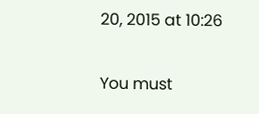20, 2015 at 10:26

You must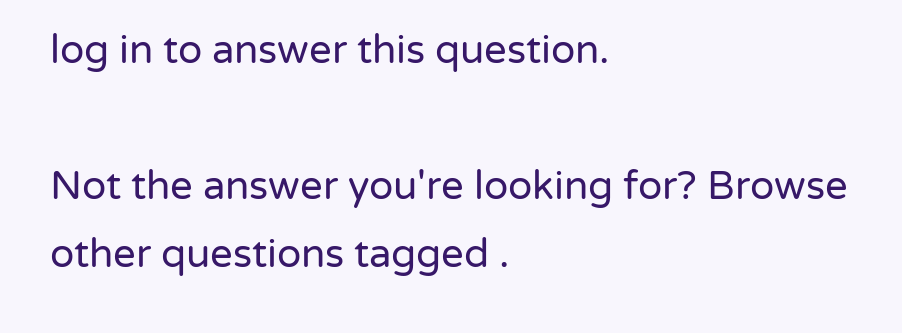log in to answer this question.

Not the answer you're looking for? Browse other questions tagged .